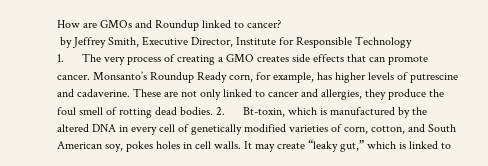How are GMOs and Roundup linked to cancer?
 by Jeffrey Smith, Executive Director, Institute for Responsible Technology
1.      The very process of creating a GMO creates side effects that can promote cancer. Monsanto’s Roundup Ready corn, for example, has higher levels of putrescine and cadaverine. These are not only linked to cancer and allergies, they produce the foul smell of rotting dead bodies. 2.      Bt-toxin, which is manufactured by the altered DNA in every cell of genetically modified varieties of corn, cotton, and South American soy, pokes holes in cell walls. It may create “leaky gut,” which is linked to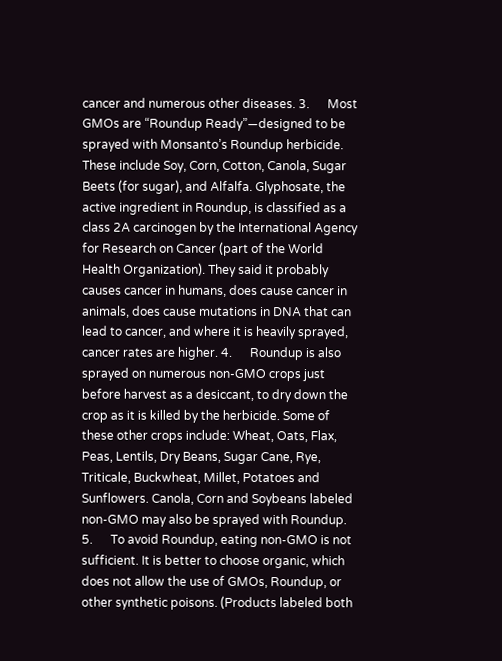cancer and numerous other diseases. 3.      Most GMOs are “Roundup Ready”—designed to be sprayed with Monsanto’s Roundup herbicide. These include Soy, Corn, Cotton, Canola, Sugar Beets (for sugar), and Alfalfa. Glyphosate, the active ingredient in Roundup, is classified as a class 2A carcinogen by the International Agency for Research on Cancer (part of the World Health Organization). They said it probably causes cancer in humans, does cause cancer in animals, does cause mutations in DNA that can lead to cancer, and where it is heavily sprayed, cancer rates are higher. 4.      Roundup is also sprayed on numerous non-GMO crops just before harvest as a desiccant, to dry down the crop as it is killed by the herbicide. Some of these other crops include: Wheat, Oats, Flax, Peas, Lentils, Dry Beans, Sugar Cane, Rye, Triticale, Buckwheat, Millet, Potatoes and Sunflowers. Canola, Corn and Soybeans labeled non-GMO may also be sprayed with Roundup. 5.      To avoid Roundup, eating non-GMO is not sufficient. It is better to choose organic, which does not allow the use of GMOs, Roundup, or other synthetic poisons. (Products labeled both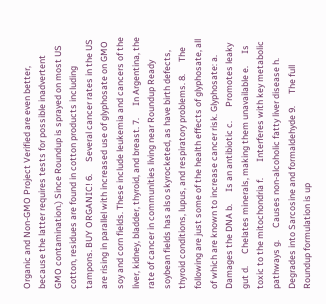Organic and Non-GMO Project Verified are even better, because the latter requires tests for possible inadvertent GMO contamination.) Since Roundup is sprayed on most US cotton, residues are found in cotton products including tampons. BUY ORGANIC! 6.      Several cancer rates in the US are rising in parallel with increased use of glyphosate on GMO soy and corn fields. These include leukemia and cancers of the liver, kidney, bladder, thyroid, and breast. 7.      In Argentina, the rate of cancer in communities living near Roundup Ready soybean fields has also skyrocketed, as have birth defects, thyroid conditions, lupus, and respiratory problems. 8.      The following are just some of the health effects of glyphosate, all of which are known to increase cancer risk. Glyphosate: a.      Damages the DNA b.      Is an antibiotic c.       Promotes leaky gut d.      Chelates minerals, making them unavailable e.      Is toxic to the mitochondria f.        Interferes with key metabolic pathways g.      Causes non-alcoholic fatty liver disease h.      Degrades into Sarcosine and formaldehyde 9.      The full Roundup formulation is up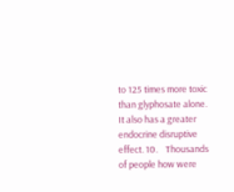to 125 times more toxic than glyphosate alone. It also has a greater endocrine disruptive effect. 10.    Thousands of people how were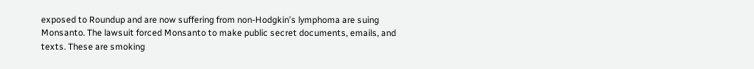exposed to Roundup and are now suffering from non-Hodgkin’s lymphoma are suing Monsanto. The lawsuit forced Monsanto to make public secret documents, emails, and texts. These are smoking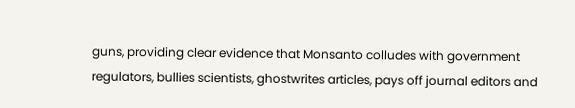guns, providing clear evidence that Monsanto colludes with government regulators, bullies scientists, ghostwrites articles, pays off journal editors and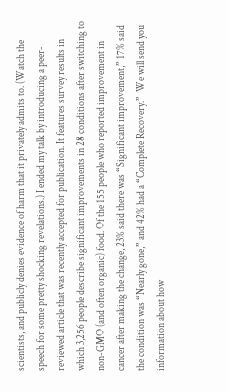scientists, and publicly denies evidence of harm that it privately admits to. (Watch the speech for some pretty shocking revelations.) I ended my talk by introducing a peer-reviewed article that was recently accepted for publication. It features survey results in which 3,256 people describe significant improvements in 28 conditions after switching to non-GMO (and often organic) food. Of the 155 people who reported improvement in cancer after making the change, 23% said there was “Significant improvement,” 17% said the condition was “Nearly gone,” and 42% had a “Complete Recovery.”  We will send you information about how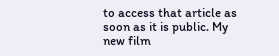to access that article as soon as it is public. My new film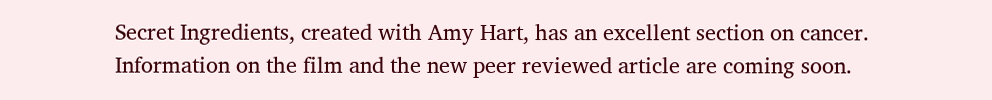Secret Ingredients, created with Amy Hart, has an excellent section on cancer. Information on the film and the new peer reviewed article are coming soon.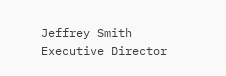Jeffrey Smith
Executive Director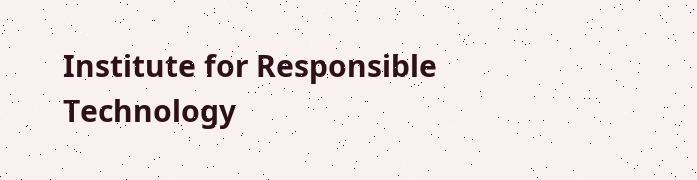Institute for Responsible Technology